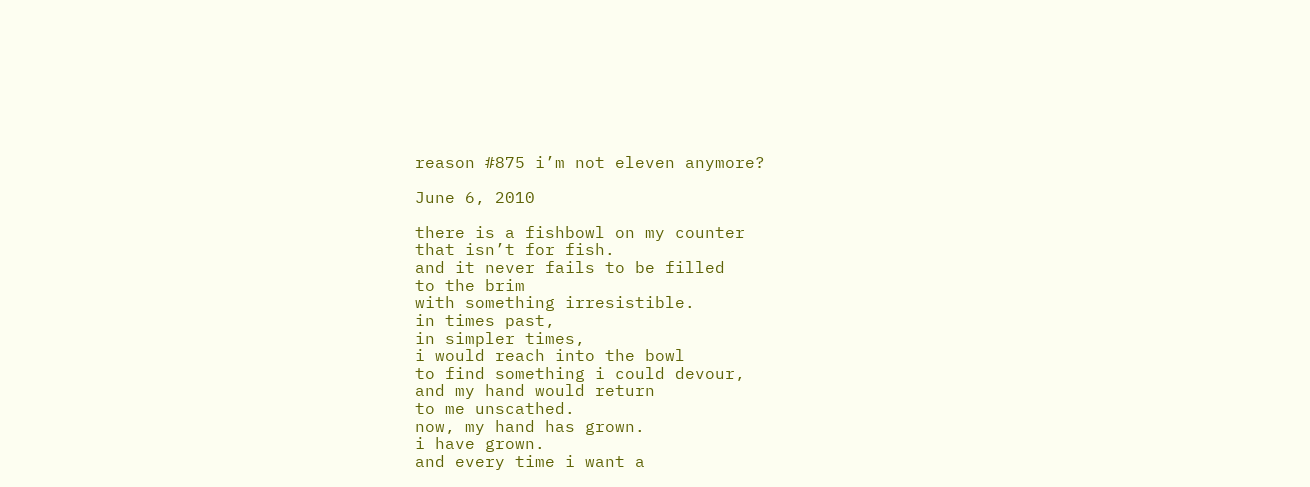reason #875 i’m not eleven anymore?

June 6, 2010

there is a fishbowl on my counter
that isn’t for fish.
and it never fails to be filled
to the brim
with something irresistible.
in times past,
in simpler times,
i would reach into the bowl
to find something i could devour,
and my hand would return
to me unscathed.
now, my hand has grown.
i have grown.
and every time i want a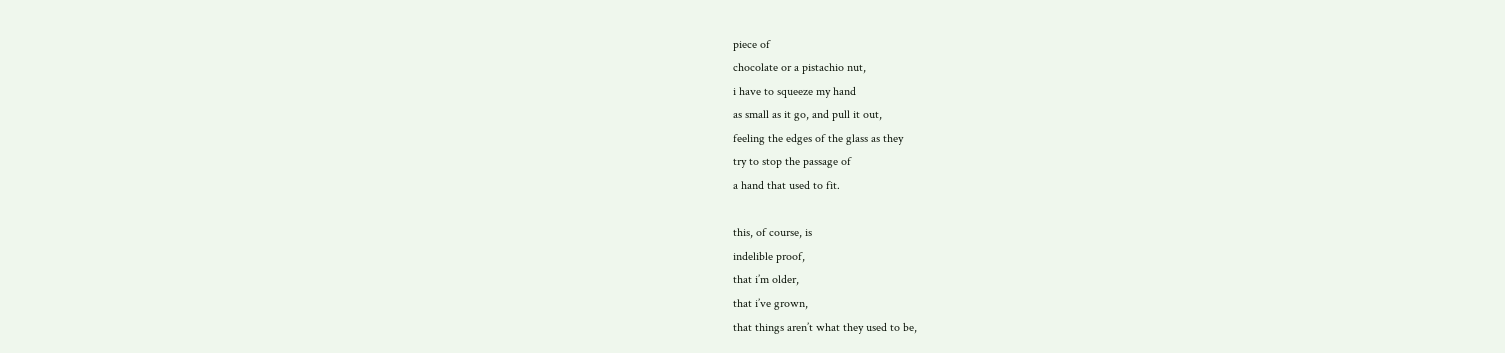piece of
chocolate or a pistachio nut,
i have to squeeze my hand
as small as it go, and pull it out,
feeling the edges of the glass as they
try to stop the passage of
a hand that used to fit.

this, of course, is
indelible proof,
that i’m older,
that i’ve grown,
that things aren’t what they used to be,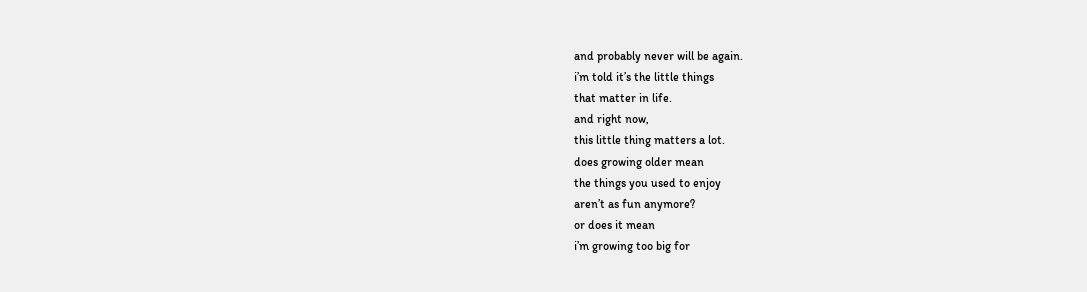and probably never will be again.
i’m told it’s the little things
that matter in life.
and right now,
this little thing matters a lot.
does growing older mean
the things you used to enjoy
aren’t as fun anymore?
or does it mean
i’m growing too big for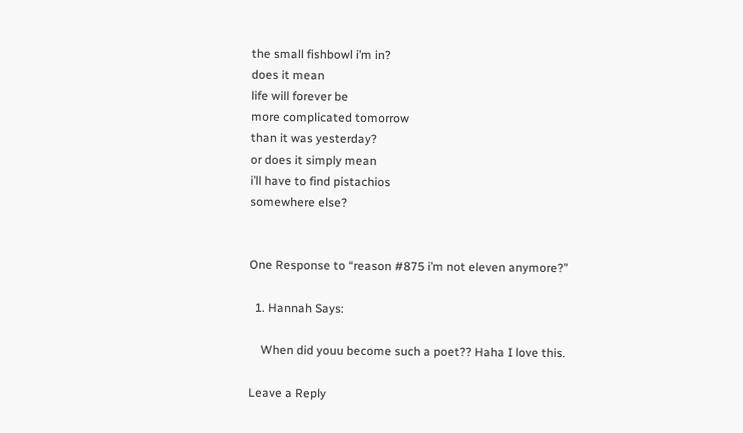the small fishbowl i’m in?
does it mean
life will forever be
more complicated tomorrow
than it was yesterday?
or does it simply mean
i’ll have to find pistachios
somewhere else?


One Response to “reason #875 i’m not eleven anymore?”

  1. Hannah Says:

    When did youu become such a poet?? Haha I love this.

Leave a Reply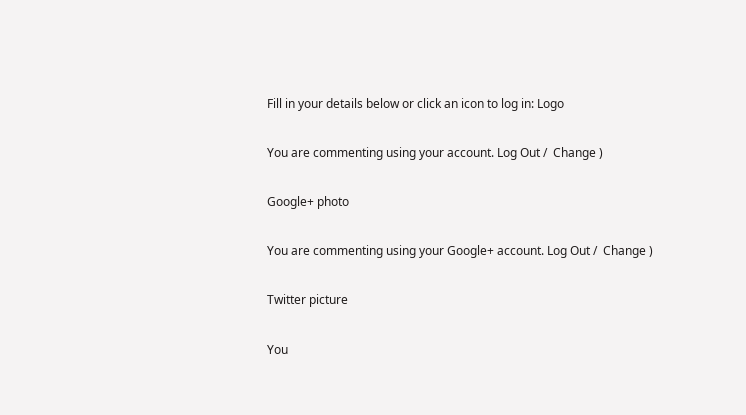Fill in your details below or click an icon to log in: Logo

You are commenting using your account. Log Out /  Change )

Google+ photo

You are commenting using your Google+ account. Log Out /  Change )

Twitter picture

You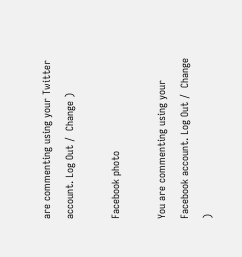are commenting using your Twitter account. Log Out /  Change )

Facebook photo

You are commenting using your Facebook account. Log Out /  Change )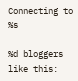Connecting to %s

%d bloggers like this: